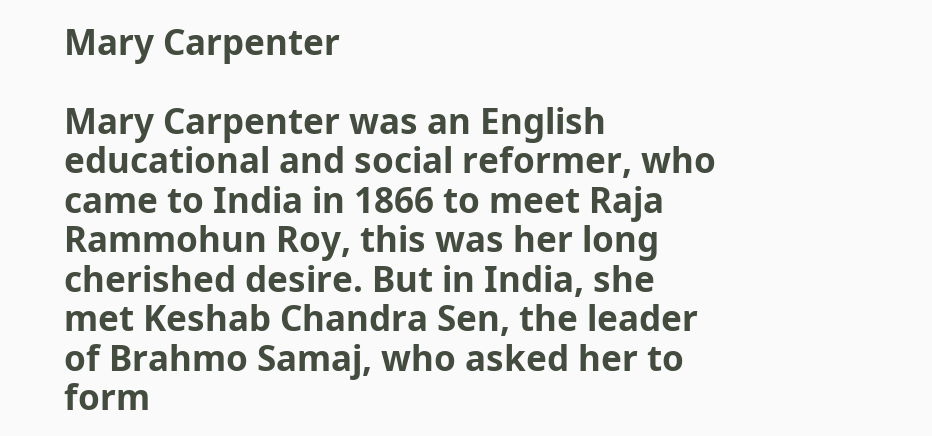Mary Carpenter

Mary Carpenter was an English educational and social reformer, who came to India in 1866 to meet Raja Rammohun Roy, this was her long cherished desire. But in India, she met Keshab Chandra Sen, the leader of Brahmo Samaj, who asked her to form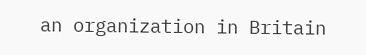an organization in Britain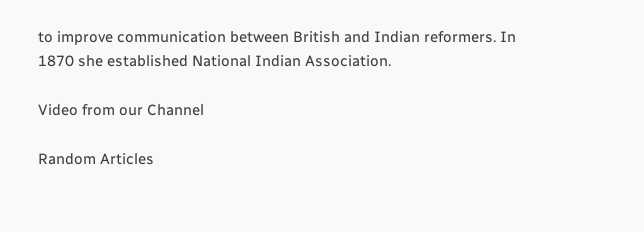to improve communication between British and Indian reformers. In 1870 she established National Indian Association.

Video from our Channel

Random Articles